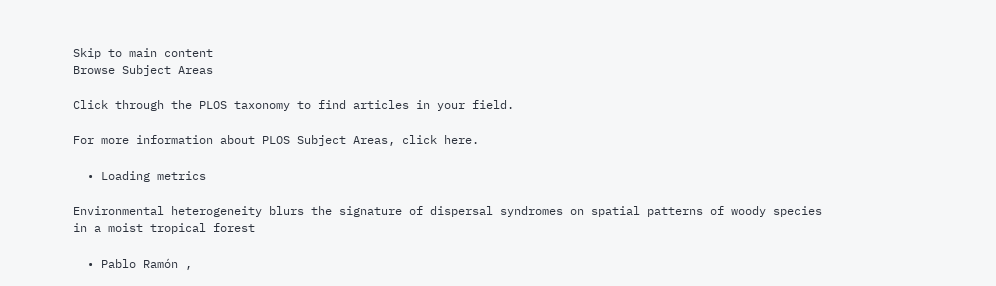Skip to main content
Browse Subject Areas

Click through the PLOS taxonomy to find articles in your field.

For more information about PLOS Subject Areas, click here.

  • Loading metrics

Environmental heterogeneity blurs the signature of dispersal syndromes on spatial patterns of woody species in a moist tropical forest

  • Pablo Ramón ,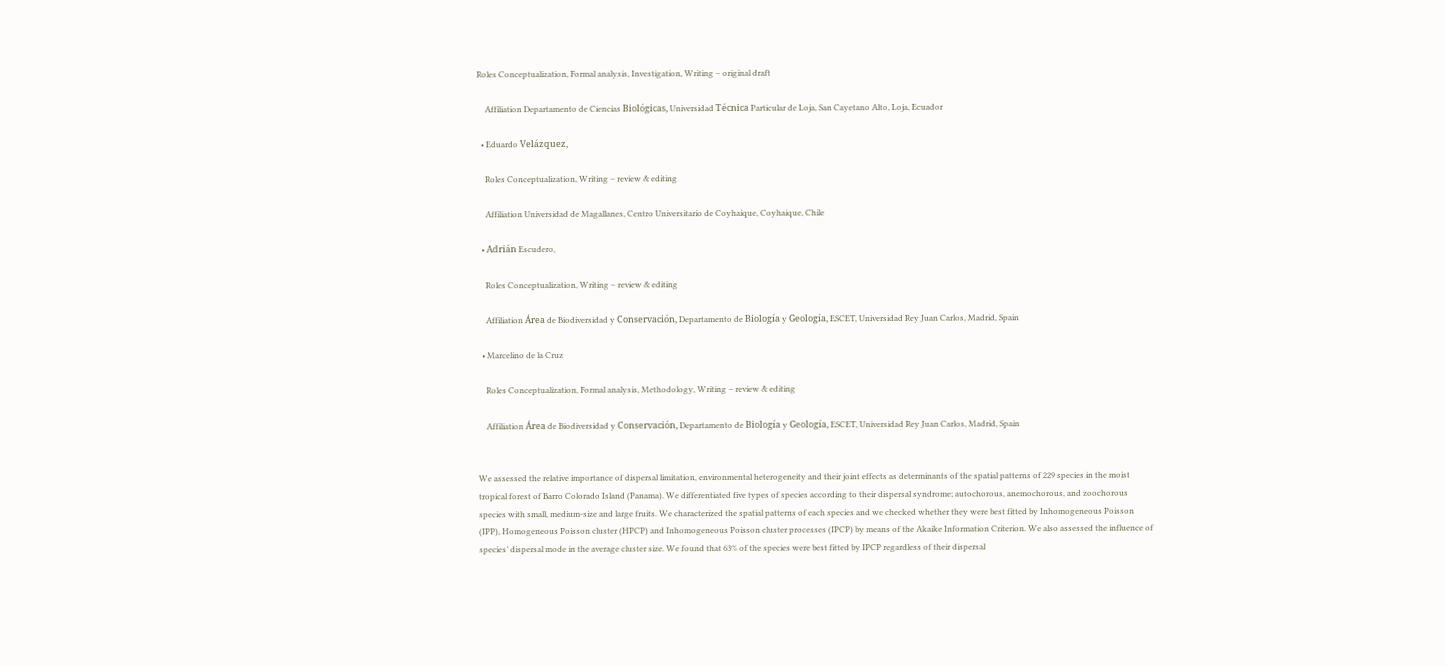Roles Conceptualization, Formal analysis, Investigation, Writing – original draft

    Affiliation Departamento de Ciencias Biológicas, Universidad Técnica Particular de Loja, San Cayetano Alto, Loja, Ecuador

  • Eduardo Velázquez,

    Roles Conceptualization, Writing – review & editing

    Affiliation Universidad de Magallanes, Centro Universitario de Coyhaique, Coyhaique, Chile

  • Adrián Escudero,

    Roles Conceptualization, Writing – review & editing

    Affiliation Área de Biodiversidad y Conservación, Departamento de Biología y Geología, ESCET, Universidad Rey Juan Carlos, Madrid, Spain

  • Marcelino de la Cruz

    Roles Conceptualization, Formal analysis, Methodology, Writing – review & editing

    Affiliation Área de Biodiversidad y Conservación, Departamento de Biología y Geología, ESCET, Universidad Rey Juan Carlos, Madrid, Spain


We assessed the relative importance of dispersal limitation, environmental heterogeneity and their joint effects as determinants of the spatial patterns of 229 species in the moist tropical forest of Barro Colorado Island (Panama). We differentiated five types of species according to their dispersal syndrome; autochorous, anemochorous, and zoochorous species with small, medium-size and large fruits. We characterized the spatial patterns of each species and we checked whether they were best fitted by Inhomogeneous Poisson (IPP), Homogeneous Poisson cluster (HPCP) and Inhomogeneous Poisson cluster processes (IPCP) by means of the Akaike Information Criterion. We also assessed the influence of species’ dispersal mode in the average cluster size. We found that 63% of the species were best fitted by IPCP regardless of their dispersal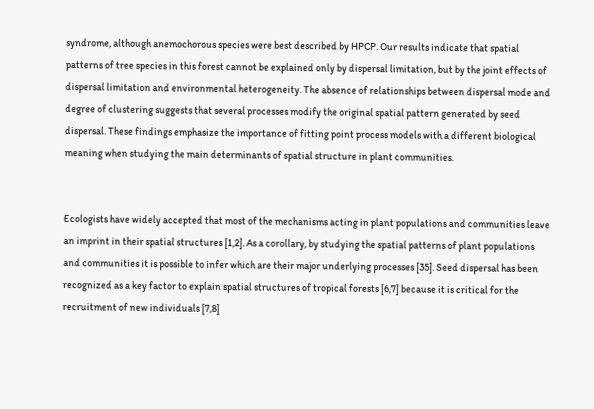syndrome, although anemochorous species were best described by HPCP. Our results indicate that spatial patterns of tree species in this forest cannot be explained only by dispersal limitation, but by the joint effects of dispersal limitation and environmental heterogeneity. The absence of relationships between dispersal mode and degree of clustering suggests that several processes modify the original spatial pattern generated by seed dispersal. These findings emphasize the importance of fitting point process models with a different biological meaning when studying the main determinants of spatial structure in plant communities.


Ecologists have widely accepted that most of the mechanisms acting in plant populations and communities leave an imprint in their spatial structures [1,2]. As a corollary, by studying the spatial patterns of plant populations and communities it is possible to infer which are their major underlying processes [35]. Seed dispersal has been recognized as a key factor to explain spatial structures of tropical forests [6,7] because it is critical for the recruitment of new individuals [7,8]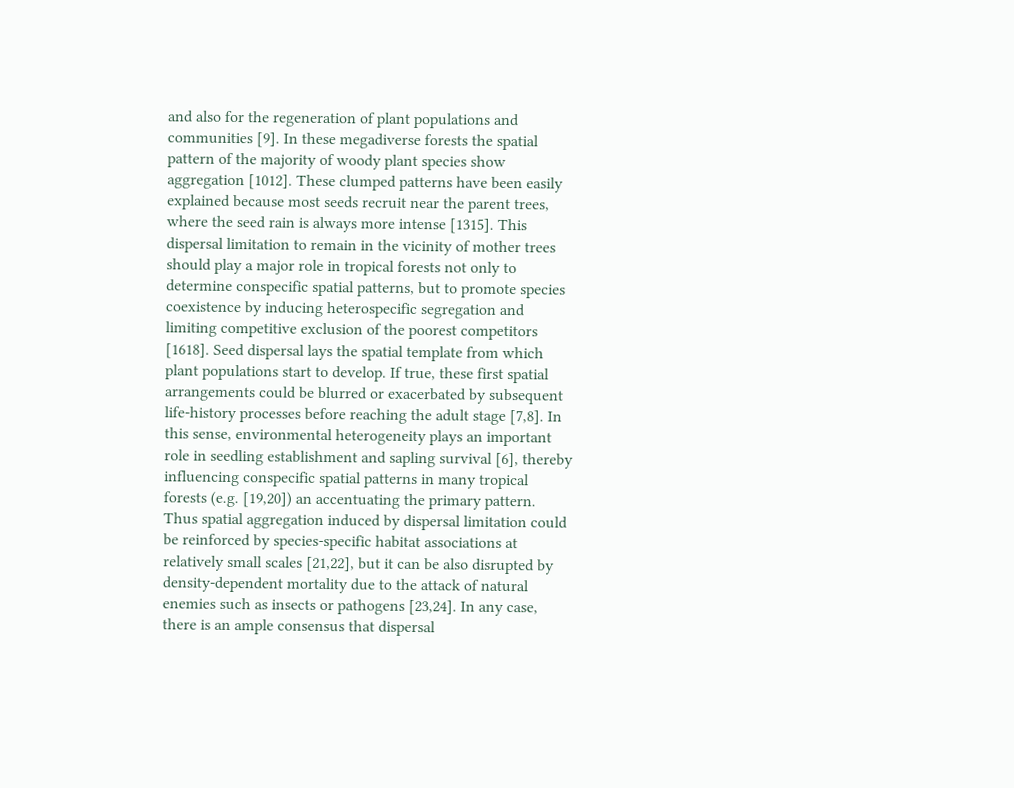and also for the regeneration of plant populations and communities [9]. In these megadiverse forests the spatial pattern of the majority of woody plant species show aggregation [1012]. These clumped patterns have been easily explained because most seeds recruit near the parent trees, where the seed rain is always more intense [1315]. This dispersal limitation to remain in the vicinity of mother trees should play a major role in tropical forests not only to determine conspecific spatial patterns, but to promote species coexistence by inducing heterospecific segregation and limiting competitive exclusion of the poorest competitors [1618]. Seed dispersal lays the spatial template from which plant populations start to develop. If true, these first spatial arrangements could be blurred or exacerbated by subsequent life-history processes before reaching the adult stage [7,8]. In this sense, environmental heterogeneity plays an important role in seedling establishment and sapling survival [6], thereby influencing conspecific spatial patterns in many tropical forests (e.g. [19,20]) an accentuating the primary pattern. Thus spatial aggregation induced by dispersal limitation could be reinforced by species-specific habitat associations at relatively small scales [21,22], but it can be also disrupted by density-dependent mortality due to the attack of natural enemies such as insects or pathogens [23,24]. In any case, there is an ample consensus that dispersal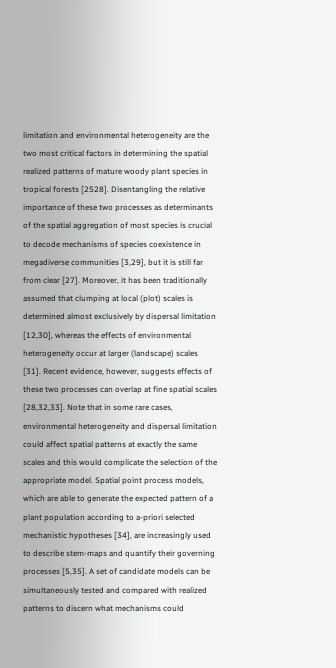limitation and environmental heterogeneity are the two most critical factors in determining the spatial realized patterns of mature woody plant species in tropical forests [2528]. Disentangling the relative importance of these two processes as determinants of the spatial aggregation of most species is crucial to decode mechanisms of species coexistence in megadiverse communities [3,29], but it is still far from clear [27]. Moreover, it has been traditionally assumed that clumping at local (plot) scales is determined almost exclusively by dispersal limitation [12,30], whereas the effects of environmental heterogeneity occur at larger (landscape) scales [31]. Recent evidence, however, suggests effects of these two processes can overlap at fine spatial scales [28,32,33]. Note that in some rare cases, environmental heterogeneity and dispersal limitation could affect spatial patterns at exactly the same scales and this would complicate the selection of the appropriate model. Spatial point process models, which are able to generate the expected pattern of a plant population according to a-priori selected mechanistic hypotheses [34], are increasingly used to describe stem-maps and quantify their governing processes [5,35]. A set of candidate models can be simultaneously tested and compared with realized patterns to discern what mechanisms could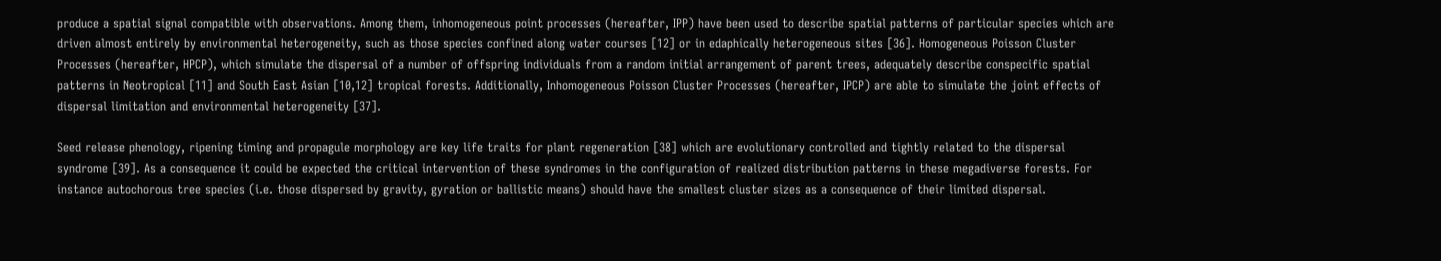produce a spatial signal compatible with observations. Among them, inhomogeneous point processes (hereafter, IPP) have been used to describe spatial patterns of particular species which are driven almost entirely by environmental heterogeneity, such as those species confined along water courses [12] or in edaphically heterogeneous sites [36]. Homogeneous Poisson Cluster Processes (hereafter, HPCP), which simulate the dispersal of a number of offspring individuals from a random initial arrangement of parent trees, adequately describe conspecific spatial patterns in Neotropical [11] and South East Asian [10,12] tropical forests. Additionally, Inhomogeneous Poisson Cluster Processes (hereafter, IPCP) are able to simulate the joint effects of dispersal limitation and environmental heterogeneity [37].

Seed release phenology, ripening timing and propagule morphology are key life traits for plant regeneration [38] which are evolutionary controlled and tightly related to the dispersal syndrome [39]. As a consequence it could be expected the critical intervention of these syndromes in the configuration of realized distribution patterns in these megadiverse forests. For instance autochorous tree species (i.e. those dispersed by gravity, gyration or ballistic means) should have the smallest cluster sizes as a consequence of their limited dispersal.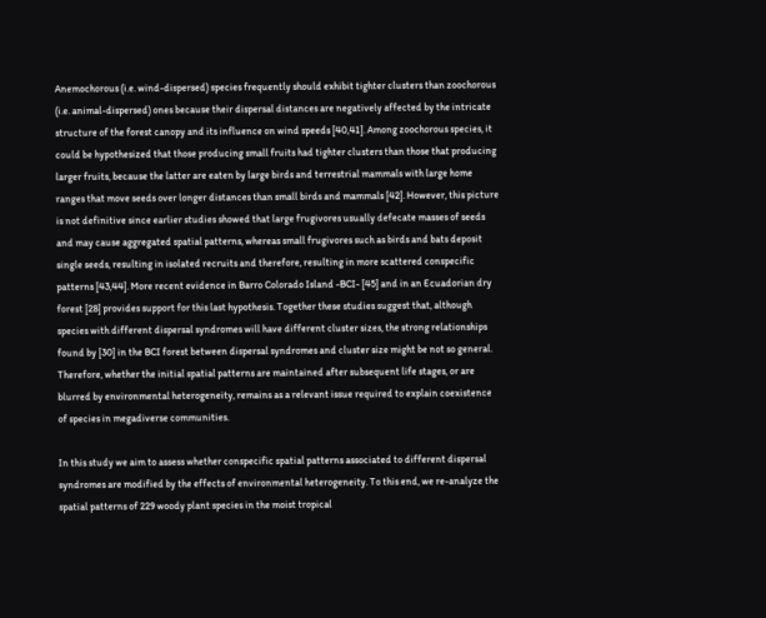Anemochorous (i.e. wind-dispersed) species frequently should exhibit tighter clusters than zoochorous (i.e. animal-dispersed) ones because their dispersal distances are negatively affected by the intricate structure of the forest canopy and its influence on wind speeds [40,41]. Among zoochorous species, it could be hypothesized that those producing small fruits had tighter clusters than those that producing larger fruits, because the latter are eaten by large birds and terrestrial mammals with large home ranges that move seeds over longer distances than small birds and mammals [42]. However, this picture is not definitive since earlier studies showed that large frugivores usually defecate masses of seeds and may cause aggregated spatial patterns, whereas small frugivores such as birds and bats deposit single seeds, resulting in isolated recruits and therefore, resulting in more scattered conspecific patterns [43,44]. More recent evidence in Barro Colorado Island -BCI- [45] and in an Ecuadorian dry forest [28] provides support for this last hypothesis. Together these studies suggest that, although species with different dispersal syndromes will have different cluster sizes, the strong relationships found by [30] in the BCI forest between dispersal syndromes and cluster size might be not so general. Therefore, whether the initial spatial patterns are maintained after subsequent life stages, or are blurred by environmental heterogeneity, remains as a relevant issue required to explain coexistence of species in megadiverse communities.

In this study we aim to assess whether conspecific spatial patterns associated to different dispersal syndromes are modified by the effects of environmental heterogeneity. To this end, we re-analyze the spatial patterns of 229 woody plant species in the moist tropical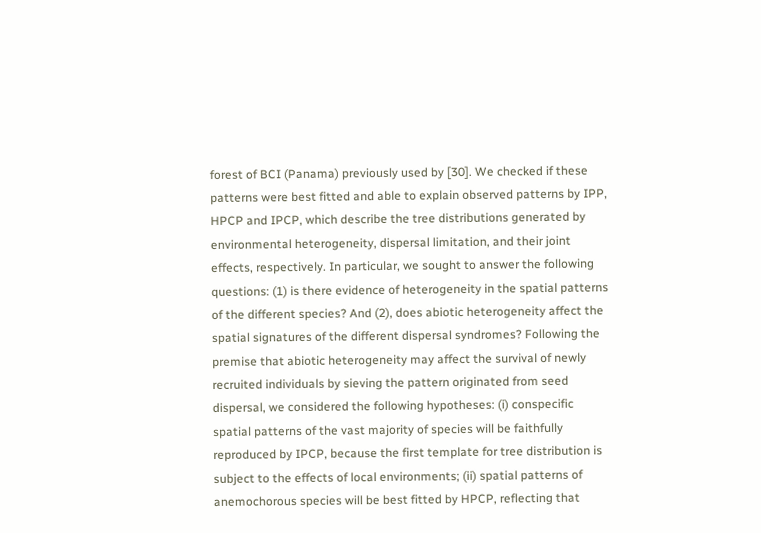forest of BCI (Panama) previously used by [30]. We checked if these patterns were best fitted and able to explain observed patterns by IPP, HPCP and IPCP, which describe the tree distributions generated by environmental heterogeneity, dispersal limitation, and their joint effects, respectively. In particular, we sought to answer the following questions: (1) is there evidence of heterogeneity in the spatial patterns of the different species? And (2), does abiotic heterogeneity affect the spatial signatures of the different dispersal syndromes? Following the premise that abiotic heterogeneity may affect the survival of newly recruited individuals by sieving the pattern originated from seed dispersal, we considered the following hypotheses: (i) conspecific spatial patterns of the vast majority of species will be faithfully reproduced by IPCP, because the first template for tree distribution is subject to the effects of local environments; (ii) spatial patterns of anemochorous species will be best fitted by HPCP, reflecting that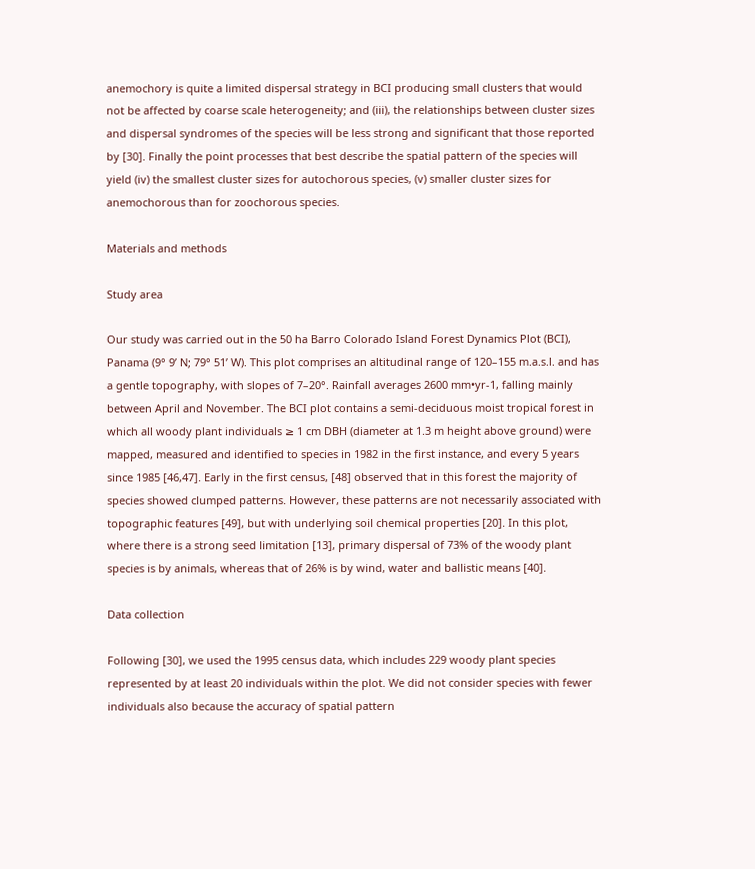anemochory is quite a limited dispersal strategy in BCI producing small clusters that would not be affected by coarse scale heterogeneity; and (iii), the relationships between cluster sizes and dispersal syndromes of the species will be less strong and significant that those reported by [30]. Finally the point processes that best describe the spatial pattern of the species will yield (iv) the smallest cluster sizes for autochorous species, (v) smaller cluster sizes for anemochorous than for zoochorous species.

Materials and methods

Study area

Our study was carried out in the 50 ha Barro Colorado Island Forest Dynamics Plot (BCI), Panama (9° 9’ N; 79° 51’ W). This plot comprises an altitudinal range of 120–155 m.a.s.l. and has a gentle topography, with slopes of 7–20°. Rainfall averages 2600 mm•yr-1, falling mainly between April and November. The BCI plot contains a semi-deciduous moist tropical forest in which all woody plant individuals ≥ 1 cm DBH (diameter at 1.3 m height above ground) were mapped, measured and identified to species in 1982 in the first instance, and every 5 years since 1985 [46,47]. Early in the first census, [48] observed that in this forest the majority of species showed clumped patterns. However, these patterns are not necessarily associated with topographic features [49], but with underlying soil chemical properties [20]. In this plot, where there is a strong seed limitation [13], primary dispersal of 73% of the woody plant species is by animals, whereas that of 26% is by wind, water and ballistic means [40].

Data collection

Following [30], we used the 1995 census data, which includes 229 woody plant species represented by at least 20 individuals within the plot. We did not consider species with fewer individuals also because the accuracy of spatial pattern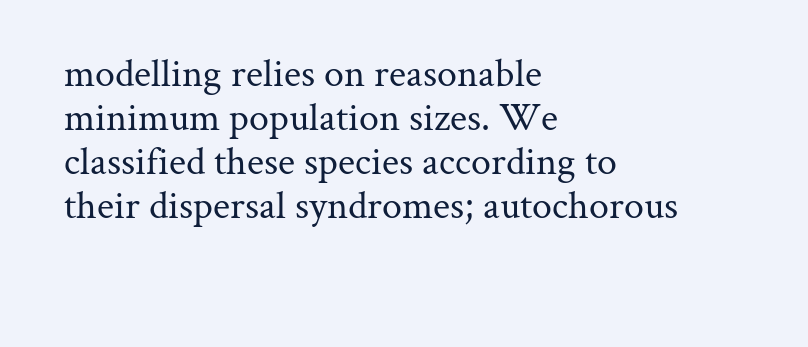modelling relies on reasonable minimum population sizes. We classified these species according to their dispersal syndromes; autochorous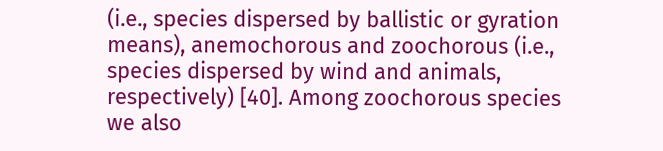(i.e., species dispersed by ballistic or gyration means), anemochorous and zoochorous (i.e., species dispersed by wind and animals, respectively) [40]. Among zoochorous species we also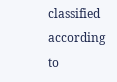classified according to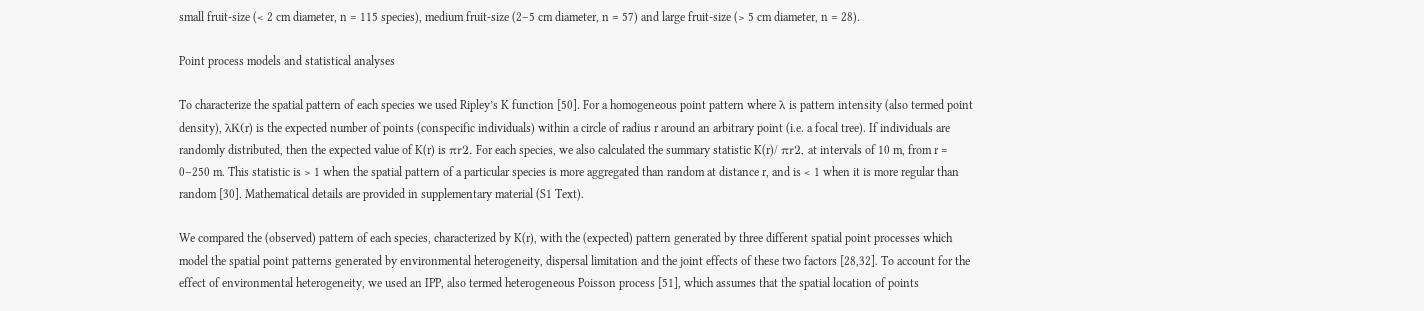small fruit-size (< 2 cm diameter, n = 115 species), medium fruit-size (2–5 cm diameter, n = 57) and large fruit-size (> 5 cm diameter, n = 28).

Point process models and statistical analyses

To characterize the spatial pattern of each species we used Ripley’s K function [50]. For a homogeneous point pattern where λ is pattern intensity (also termed point density), λK(r) is the expected number of points (conspecific individuals) within a circle of radius r around an arbitrary point (i.e. a focal tree). If individuals are randomly distributed, then the expected value of K(r) is πr2. For each species, we also calculated the summary statistic K(r)/ πr2, at intervals of 10 m, from r = 0–250 m. This statistic is > 1 when the spatial pattern of a particular species is more aggregated than random at distance r, and is < 1 when it is more regular than random [30]. Mathematical details are provided in supplementary material (S1 Text).

We compared the (observed) pattern of each species, characterized by K(r), with the (expected) pattern generated by three different spatial point processes which model the spatial point patterns generated by environmental heterogeneity, dispersal limitation and the joint effects of these two factors [28,32]. To account for the effect of environmental heterogeneity, we used an IPP, also termed heterogeneous Poisson process [51], which assumes that the spatial location of points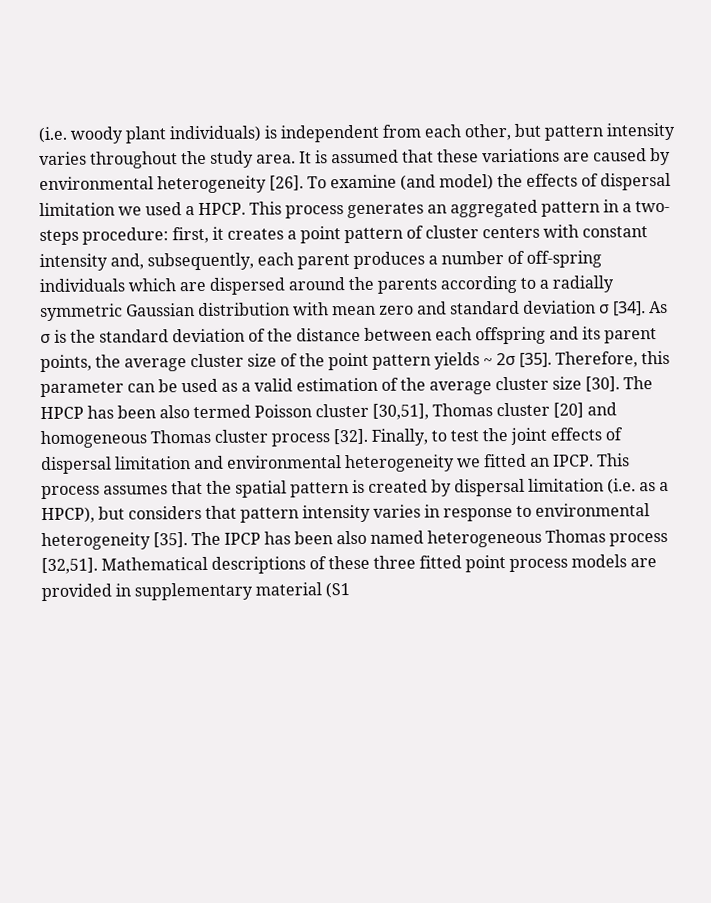(i.e. woody plant individuals) is independent from each other, but pattern intensity varies throughout the study area. It is assumed that these variations are caused by environmental heterogeneity [26]. To examine (and model) the effects of dispersal limitation we used a HPCP. This process generates an aggregated pattern in a two-steps procedure: first, it creates a point pattern of cluster centers with constant intensity and, subsequently, each parent produces a number of off-spring individuals which are dispersed around the parents according to a radially symmetric Gaussian distribution with mean zero and standard deviation σ [34]. As σ is the standard deviation of the distance between each offspring and its parent points, the average cluster size of the point pattern yields ~ 2σ [35]. Therefore, this parameter can be used as a valid estimation of the average cluster size [30]. The HPCP has been also termed Poisson cluster [30,51], Thomas cluster [20] and homogeneous Thomas cluster process [32]. Finally, to test the joint effects of dispersal limitation and environmental heterogeneity we fitted an IPCP. This process assumes that the spatial pattern is created by dispersal limitation (i.e. as a HPCP), but considers that pattern intensity varies in response to environmental heterogeneity [35]. The IPCP has been also named heterogeneous Thomas process [32,51]. Mathematical descriptions of these three fitted point process models are provided in supplementary material (S1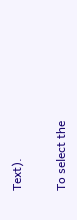Text).

To select the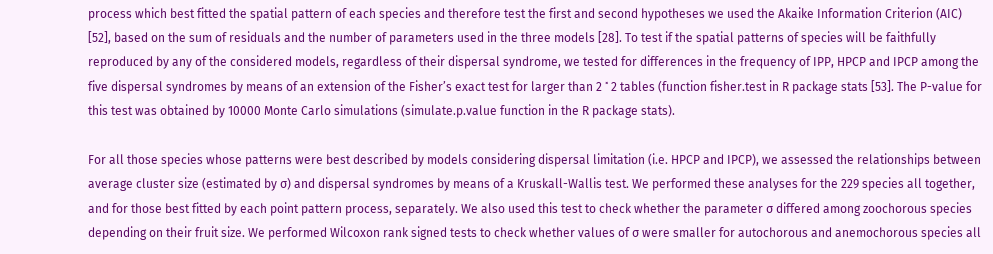process which best fitted the spatial pattern of each species and therefore test the first and second hypotheses we used the Akaike Information Criterion (AIC) [52], based on the sum of residuals and the number of parameters used in the three models [28]. To test if the spatial patterns of species will be faithfully reproduced by any of the considered models, regardless of their dispersal syndrome, we tested for differences in the frequency of IPP, HPCP and IPCP among the five dispersal syndromes by means of an extension of the Fisher’s exact test for larger than 2 ˟ 2 tables (function fisher.test in R package stats [53]. The P-value for this test was obtained by 10000 Monte Carlo simulations (simulate.p.value function in the R package stats).

For all those species whose patterns were best described by models considering dispersal limitation (i.e. HPCP and IPCP), we assessed the relationships between average cluster size (estimated by σ) and dispersal syndromes by means of a Kruskall-Wallis test. We performed these analyses for the 229 species all together, and for those best fitted by each point pattern process, separately. We also used this test to check whether the parameter σ differed among zoochorous species depending on their fruit size. We performed Wilcoxon rank signed tests to check whether values of σ were smaller for autochorous and anemochorous species all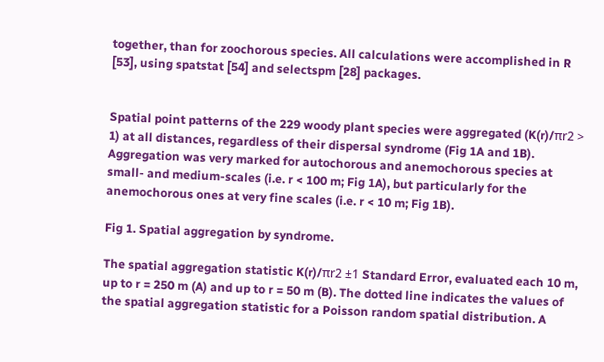together, than for zoochorous species. All calculations were accomplished in R [53], using spatstat [54] and selectspm [28] packages.


Spatial point patterns of the 229 woody plant species were aggregated (K(r)/πr2 > 1) at all distances, regardless of their dispersal syndrome (Fig 1A and 1B). Aggregation was very marked for autochorous and anemochorous species at small- and medium-scales (i.e. r < 100 m; Fig 1A), but particularly for the anemochorous ones at very fine scales (i.e. r < 10 m; Fig 1B).

Fig 1. Spatial aggregation by syndrome.

The spatial aggregation statistic K(r)/πr2 ±1 Standard Error, evaluated each 10 m, up to r = 250 m (A) and up to r = 50 m (B). The dotted line indicates the values of the spatial aggregation statistic for a Poisson random spatial distribution. A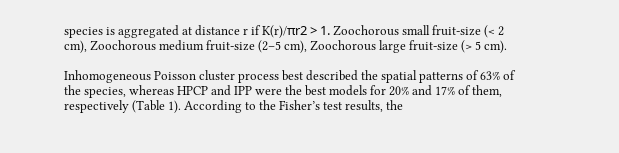species is aggregated at distance r if K(r)/πr2 > 1. Zoochorous small fruit-size (< 2 cm), Zoochorous medium fruit-size (2–5 cm), Zoochorous large fruit-size (> 5 cm).

Inhomogeneous Poisson cluster process best described the spatial patterns of 63% of the species, whereas HPCP and IPP were the best models for 20% and 17% of them, respectively (Table 1). According to the Fisher’s test results, the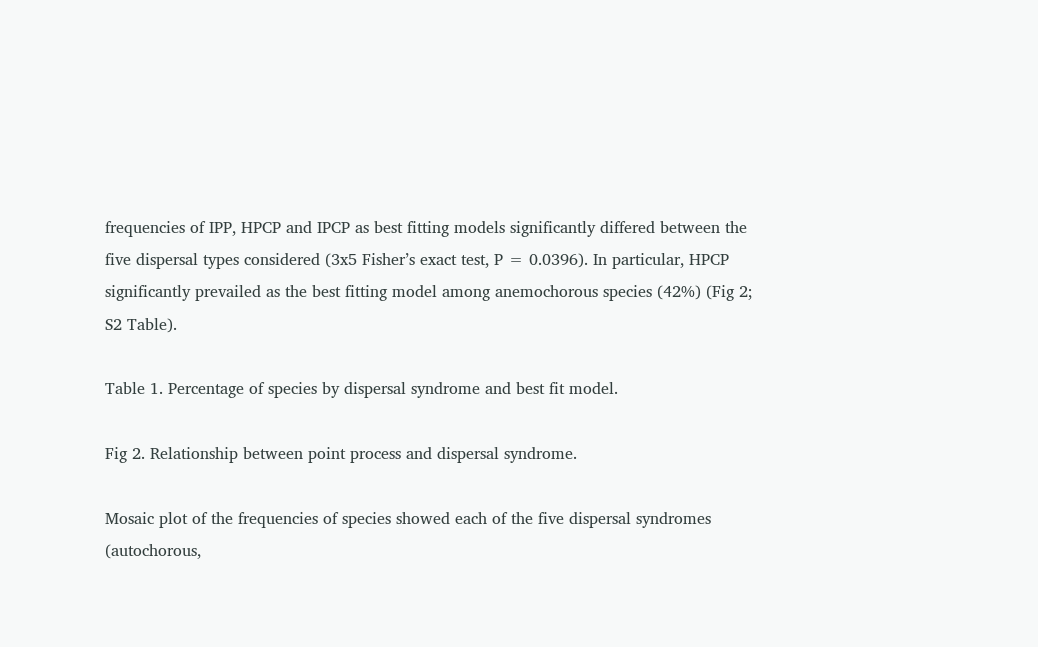frequencies of IPP, HPCP and IPCP as best fitting models significantly differed between the five dispersal types considered (3x5 Fisher’s exact test, P = 0.0396). In particular, HPCP significantly prevailed as the best fitting model among anemochorous species (42%) (Fig 2; S2 Table).

Table 1. Percentage of species by dispersal syndrome and best fit model.

Fig 2. Relationship between point process and dispersal syndrome.

Mosaic plot of the frequencies of species showed each of the five dispersal syndromes (autochorous,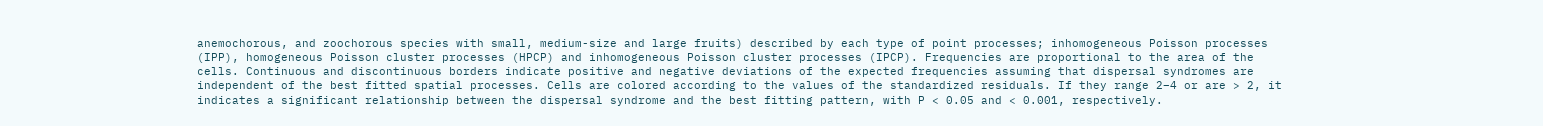anemochorous, and zoochorous species with small, medium-size and large fruits) described by each type of point processes; inhomogeneous Poisson processes (IPP), homogeneous Poisson cluster processes (HPCP) and inhomogeneous Poisson cluster processes (IPCP). Frequencies are proportional to the area of the cells. Continuous and discontinuous borders indicate positive and negative deviations of the expected frequencies assuming that dispersal syndromes are independent of the best fitted spatial processes. Cells are colored according to the values of the standardized residuals. If they range 2–4 or are > 2, it indicates a significant relationship between the dispersal syndrome and the best fitting pattern, with P < 0.05 and < 0.001, respectively.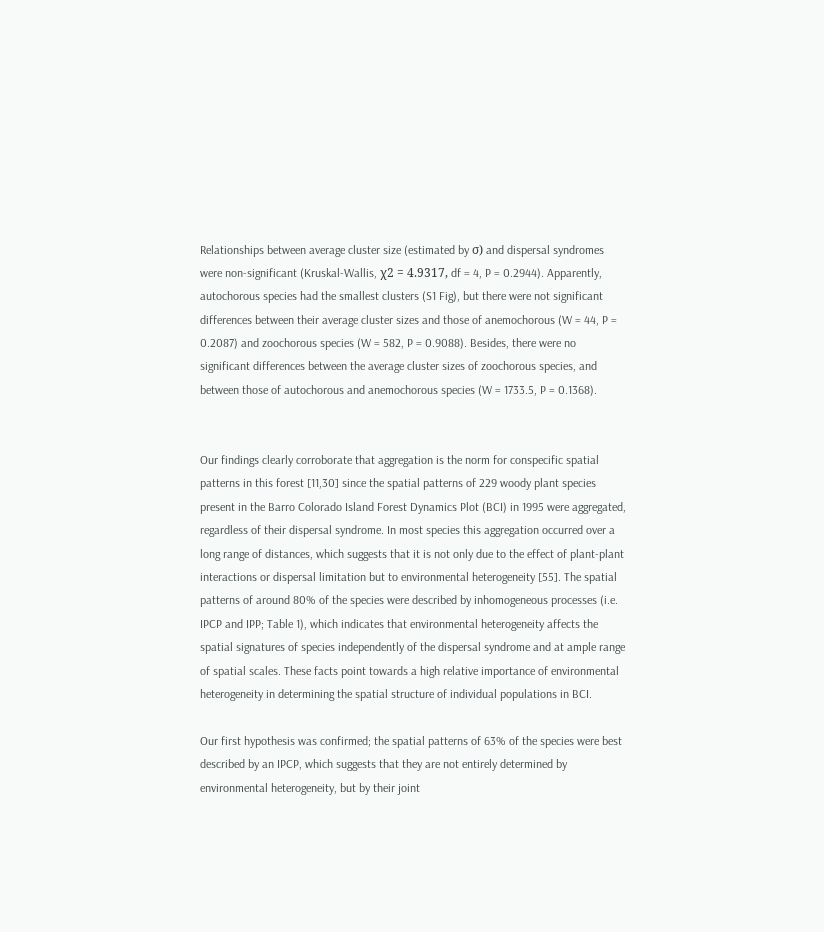Relationships between average cluster size (estimated by σ) and dispersal syndromes were non-significant (Kruskal-Wallis, χ2 = 4.9317, df = 4, P = 0.2944). Apparently, autochorous species had the smallest clusters (S1 Fig), but there were not significant differences between their average cluster sizes and those of anemochorous (W = 44, P = 0.2087) and zoochorous species (W = 582, P = 0.9088). Besides, there were no significant differences between the average cluster sizes of zoochorous species, and between those of autochorous and anemochorous species (W = 1733.5, P = 0.1368).


Our findings clearly corroborate that aggregation is the norm for conspecific spatial patterns in this forest [11,30] since the spatial patterns of 229 woody plant species present in the Barro Colorado Island Forest Dynamics Plot (BCI) in 1995 were aggregated, regardless of their dispersal syndrome. In most species this aggregation occurred over a long range of distances, which suggests that it is not only due to the effect of plant-plant interactions or dispersal limitation but to environmental heterogeneity [55]. The spatial patterns of around 80% of the species were described by inhomogeneous processes (i.e. IPCP and IPP; Table 1), which indicates that environmental heterogeneity affects the spatial signatures of species independently of the dispersal syndrome and at ample range of spatial scales. These facts point towards a high relative importance of environmental heterogeneity in determining the spatial structure of individual populations in BCI.

Our first hypothesis was confirmed; the spatial patterns of 63% of the species were best described by an IPCP, which suggests that they are not entirely determined by environmental heterogeneity, but by their joint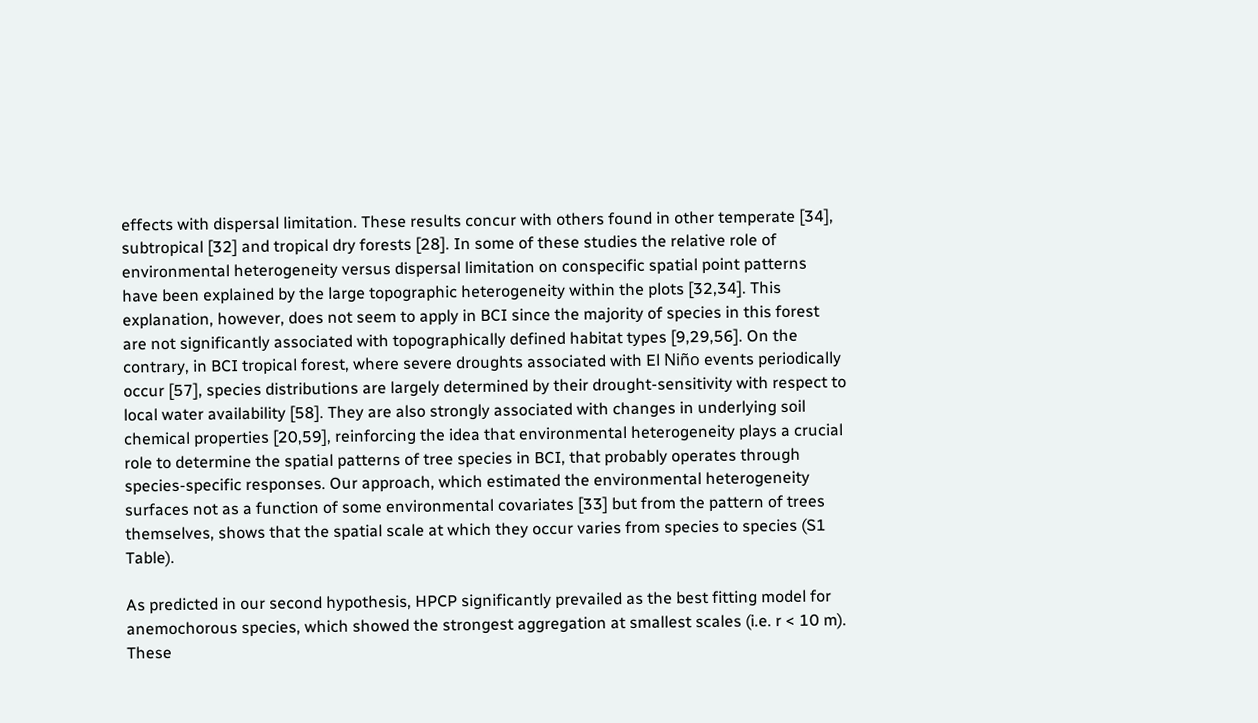effects with dispersal limitation. These results concur with others found in other temperate [34], subtropical [32] and tropical dry forests [28]. In some of these studies the relative role of environmental heterogeneity versus dispersal limitation on conspecific spatial point patterns have been explained by the large topographic heterogeneity within the plots [32,34]. This explanation, however, does not seem to apply in BCI since the majority of species in this forest are not significantly associated with topographically defined habitat types [9,29,56]. On the contrary, in BCI tropical forest, where severe droughts associated with El Niño events periodically occur [57], species distributions are largely determined by their drought-sensitivity with respect to local water availability [58]. They are also strongly associated with changes in underlying soil chemical properties [20,59], reinforcing the idea that environmental heterogeneity plays a crucial role to determine the spatial patterns of tree species in BCI, that probably operates through species-specific responses. Our approach, which estimated the environmental heterogeneity surfaces not as a function of some environmental covariates [33] but from the pattern of trees themselves, shows that the spatial scale at which they occur varies from species to species (S1 Table).

As predicted in our second hypothesis, HPCP significantly prevailed as the best fitting model for anemochorous species, which showed the strongest aggregation at smallest scales (i.e. r < 10 m). These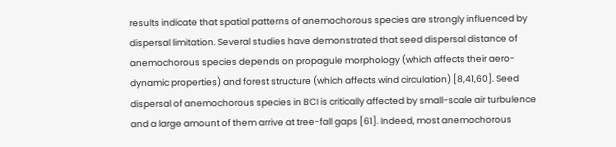results indicate that spatial patterns of anemochorous species are strongly influenced by dispersal limitation. Several studies have demonstrated that seed dispersal distance of anemochorous species depends on propagule morphology (which affects their aero-dynamic properties) and forest structure (which affects wind circulation) [8,41,60]. Seed dispersal of anemochorous species in BCI is critically affected by small-scale air turbulence and a large amount of them arrive at tree-fall gaps [61]. Indeed, most anemochorous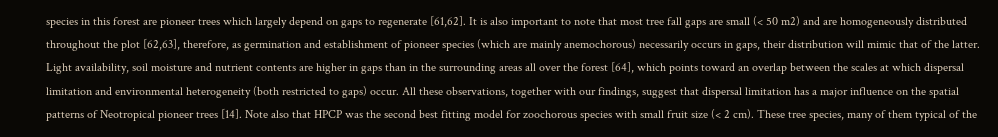species in this forest are pioneer trees which largely depend on gaps to regenerate [61,62]. It is also important to note that most tree fall gaps are small (< 50 m2) and are homogeneously distributed throughout the plot [62,63], therefore, as germination and establishment of pioneer species (which are mainly anemochorous) necessarily occurs in gaps, their distribution will mimic that of the latter. Light availability, soil moisture and nutrient contents are higher in gaps than in the surrounding areas all over the forest [64], which points toward an overlap between the scales at which dispersal limitation and environmental heterogeneity (both restricted to gaps) occur. All these observations, together with our findings, suggest that dispersal limitation has a major influence on the spatial patterns of Neotropical pioneer trees [14]. Note also that HPCP was the second best fitting model for zoochorous species with small fruit size (< 2 cm). These tree species, many of them typical of the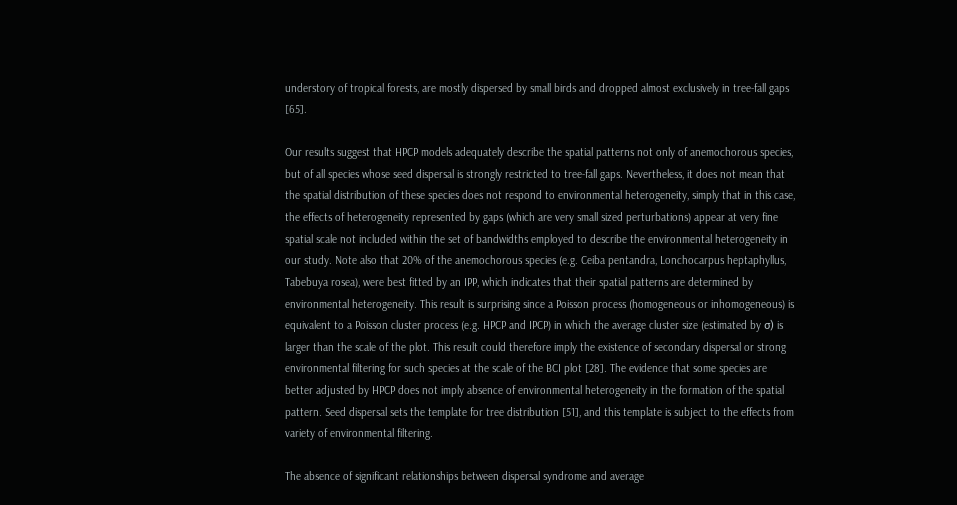understory of tropical forests, are mostly dispersed by small birds and dropped almost exclusively in tree-fall gaps [65].

Our results suggest that HPCP models adequately describe the spatial patterns not only of anemochorous species, but of all species whose seed dispersal is strongly restricted to tree-fall gaps. Nevertheless, it does not mean that the spatial distribution of these species does not respond to environmental heterogeneity, simply that in this case, the effects of heterogeneity represented by gaps (which are very small sized perturbations) appear at very fine spatial scale not included within the set of bandwidths employed to describe the environmental heterogeneity in our study. Note also that 20% of the anemochorous species (e.g. Ceiba pentandra, Lonchocarpus heptaphyllus, Tabebuya rosea), were best fitted by an IPP, which indicates that their spatial patterns are determined by environmental heterogeneity. This result is surprising since a Poisson process (homogeneous or inhomogeneous) is equivalent to a Poisson cluster process (e.g. HPCP and IPCP) in which the average cluster size (estimated by σ) is larger than the scale of the plot. This result could therefore imply the existence of secondary dispersal or strong environmental filtering for such species at the scale of the BCI plot [28]. The evidence that some species are better adjusted by HPCP does not imply absence of environmental heterogeneity in the formation of the spatial pattern. Seed dispersal sets the template for tree distribution [51], and this template is subject to the effects from variety of environmental filtering.

The absence of significant relationships between dispersal syndrome and average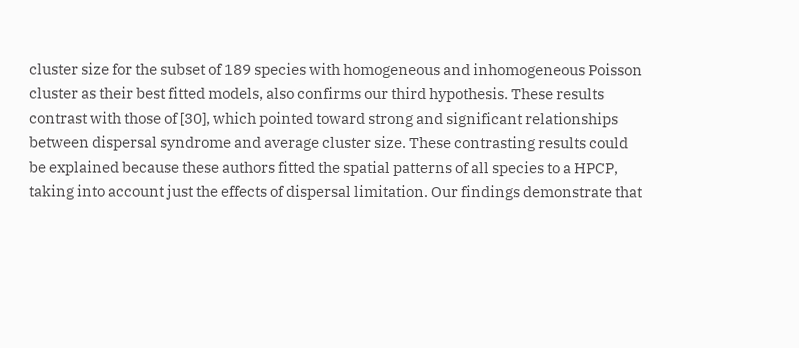cluster size for the subset of 189 species with homogeneous and inhomogeneous Poisson cluster as their best fitted models, also confirms our third hypothesis. These results contrast with those of [30], which pointed toward strong and significant relationships between dispersal syndrome and average cluster size. These contrasting results could be explained because these authors fitted the spatial patterns of all species to a HPCP, taking into account just the effects of dispersal limitation. Our findings demonstrate that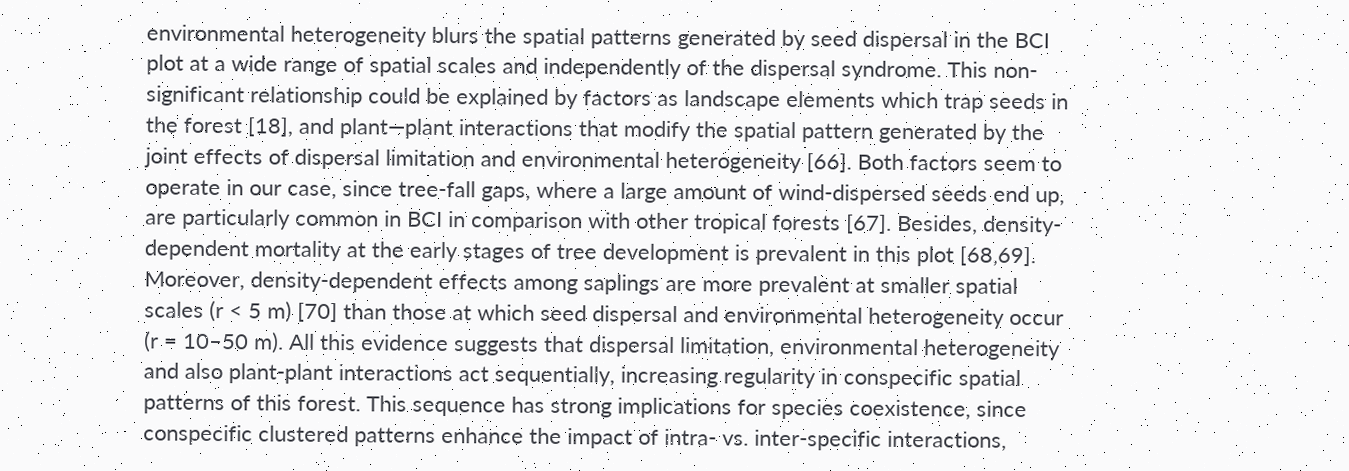environmental heterogeneity blurs the spatial patterns generated by seed dispersal in the BCI plot at a wide range of spatial scales and independently of the dispersal syndrome. This non-significant relationship could be explained by factors as landscape elements which trap seeds in the forest [18], and plant—plant interactions that modify the spatial pattern generated by the joint effects of dispersal limitation and environmental heterogeneity [66]. Both factors seem to operate in our case, since tree-fall gaps, where a large amount of wind-dispersed seeds end up, are particularly common in BCI in comparison with other tropical forests [67]. Besides, density-dependent mortality at the early stages of tree development is prevalent in this plot [68,69]. Moreover, density-dependent effects among saplings are more prevalent at smaller spatial scales (r < 5 m) [70] than those at which seed dispersal and environmental heterogeneity occur (r = 10–50 m). All this evidence suggests that dispersal limitation, environmental heterogeneity and also plant-plant interactions act sequentially, increasing regularity in conspecific spatial patterns of this forest. This sequence has strong implications for species coexistence, since conspecific clustered patterns enhance the impact of intra- vs. inter-specific interactions,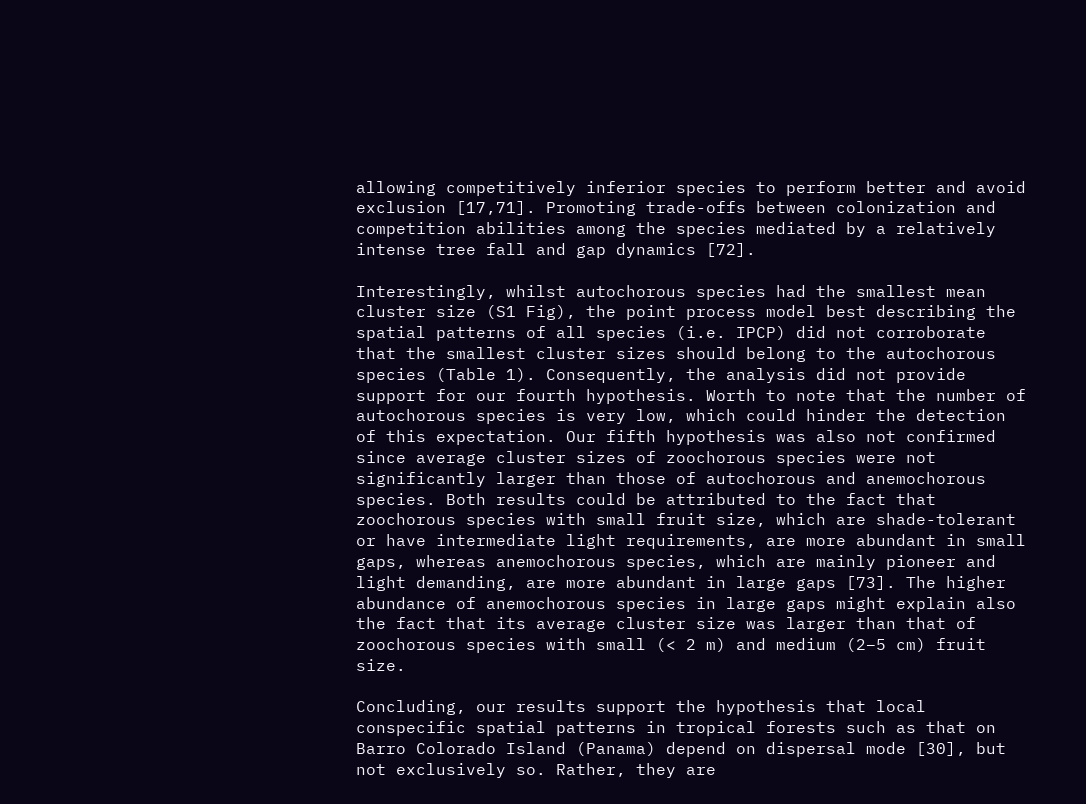allowing competitively inferior species to perform better and avoid exclusion [17,71]. Promoting trade-offs between colonization and competition abilities among the species mediated by a relatively intense tree fall and gap dynamics [72].

Interestingly, whilst autochorous species had the smallest mean cluster size (S1 Fig), the point process model best describing the spatial patterns of all species (i.e. IPCP) did not corroborate that the smallest cluster sizes should belong to the autochorous species (Table 1). Consequently, the analysis did not provide support for our fourth hypothesis. Worth to note that the number of autochorous species is very low, which could hinder the detection of this expectation. Our fifth hypothesis was also not confirmed since average cluster sizes of zoochorous species were not significantly larger than those of autochorous and anemochorous species. Both results could be attributed to the fact that zoochorous species with small fruit size, which are shade-tolerant or have intermediate light requirements, are more abundant in small gaps, whereas anemochorous species, which are mainly pioneer and light demanding, are more abundant in large gaps [73]. The higher abundance of anemochorous species in large gaps might explain also the fact that its average cluster size was larger than that of zoochorous species with small (< 2 m) and medium (2–5 cm) fruit size.

Concluding, our results support the hypothesis that local conspecific spatial patterns in tropical forests such as that on Barro Colorado Island (Panama) depend on dispersal mode [30], but not exclusively so. Rather, they are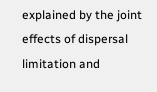explained by the joint effects of dispersal limitation and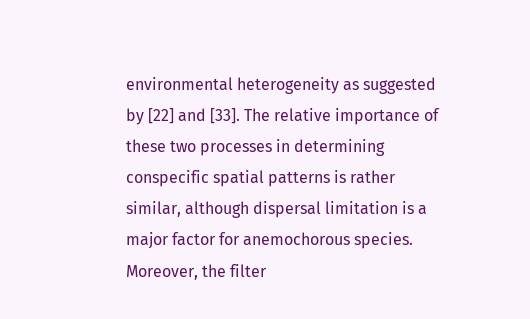environmental heterogeneity as suggested by [22] and [33]. The relative importance of these two processes in determining conspecific spatial patterns is rather similar, although dispersal limitation is a major factor for anemochorous species. Moreover, the filter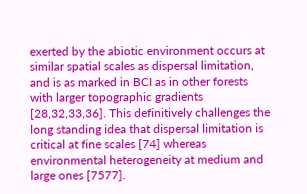exerted by the abiotic environment occurs at similar spatial scales as dispersal limitation, and is as marked in BCI as in other forests with larger topographic gradients [28,32,33,36]. This definitively challenges the long standing idea that dispersal limitation is critical at fine scales [74] whereas environmental heterogeneity at medium and large ones [7577].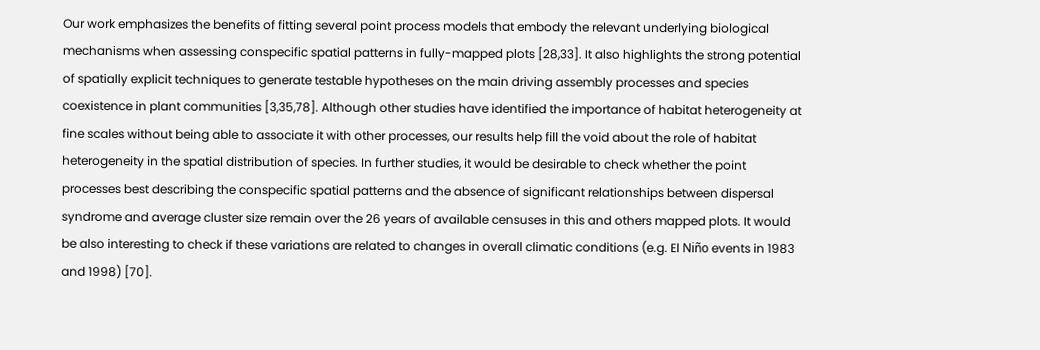Our work emphasizes the benefits of fitting several point process models that embody the relevant underlying biological mechanisms when assessing conspecific spatial patterns in fully-mapped plots [28,33]. It also highlights the strong potential of spatially explicit techniques to generate testable hypotheses on the main driving assembly processes and species coexistence in plant communities [3,35,78]. Although other studies have identified the importance of habitat heterogeneity at fine scales without being able to associate it with other processes, our results help fill the void about the role of habitat heterogeneity in the spatial distribution of species. In further studies, it would be desirable to check whether the point processes best describing the conspecific spatial patterns and the absence of significant relationships between dispersal syndrome and average cluster size remain over the 26 years of available censuses in this and others mapped plots. It would be also interesting to check if these variations are related to changes in overall climatic conditions (e.g. El Niño events in 1983 and 1998) [70].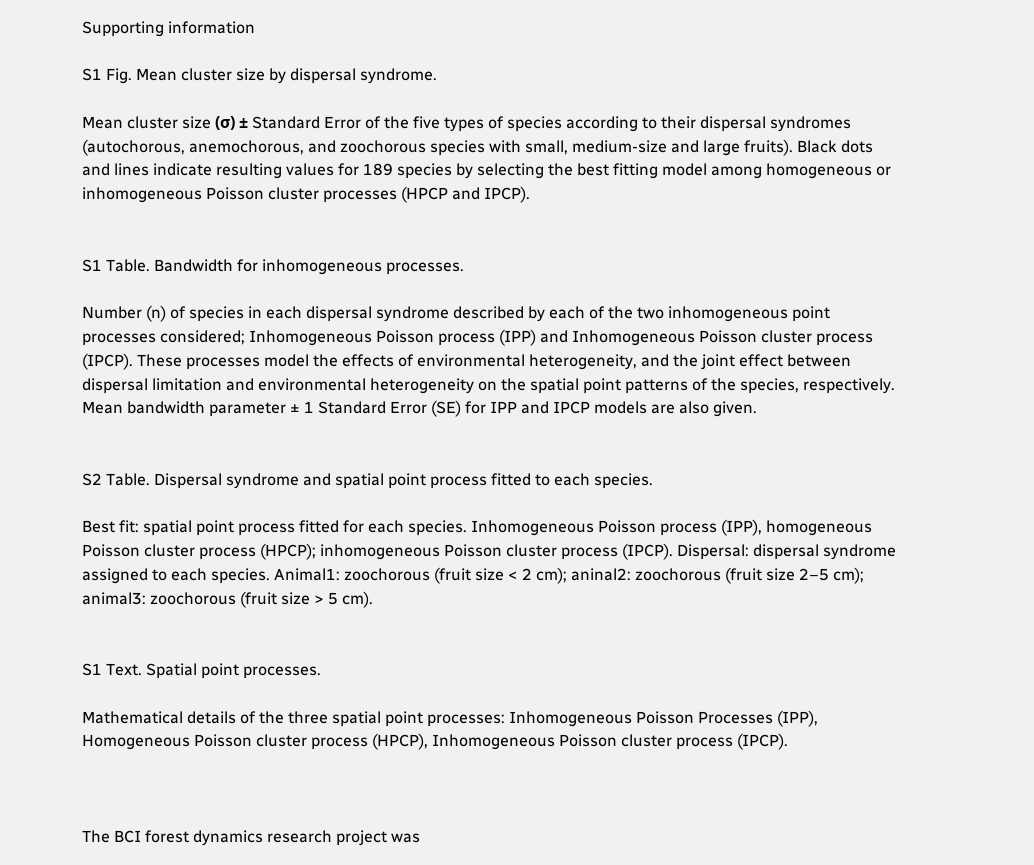Supporting information

S1 Fig. Mean cluster size by dispersal syndrome.

Mean cluster size (σ) ± Standard Error of the five types of species according to their dispersal syndromes (autochorous, anemochorous, and zoochorous species with small, medium-size and large fruits). Black dots and lines indicate resulting values for 189 species by selecting the best fitting model among homogeneous or inhomogeneous Poisson cluster processes (HPCP and IPCP).


S1 Table. Bandwidth for inhomogeneous processes.

Number (n) of species in each dispersal syndrome described by each of the two inhomogeneous point processes considered; Inhomogeneous Poisson process (IPP) and Inhomogeneous Poisson cluster process (IPCP). These processes model the effects of environmental heterogeneity, and the joint effect between dispersal limitation and environmental heterogeneity on the spatial point patterns of the species, respectively. Mean bandwidth parameter ± 1 Standard Error (SE) for IPP and IPCP models are also given.


S2 Table. Dispersal syndrome and spatial point process fitted to each species.

Best fit: spatial point process fitted for each species. Inhomogeneous Poisson process (IPP), homogeneous Poisson cluster process (HPCP); inhomogeneous Poisson cluster process (IPCP). Dispersal: dispersal syndrome assigned to each species. Animal1: zoochorous (fruit size < 2 cm); aninal2: zoochorous (fruit size 2–5 cm); animal3: zoochorous (fruit size > 5 cm).


S1 Text. Spatial point processes.

Mathematical details of the three spatial point processes: Inhomogeneous Poisson Processes (IPP), Homogeneous Poisson cluster process (HPCP), Inhomogeneous Poisson cluster process (IPCP).



The BCI forest dynamics research project was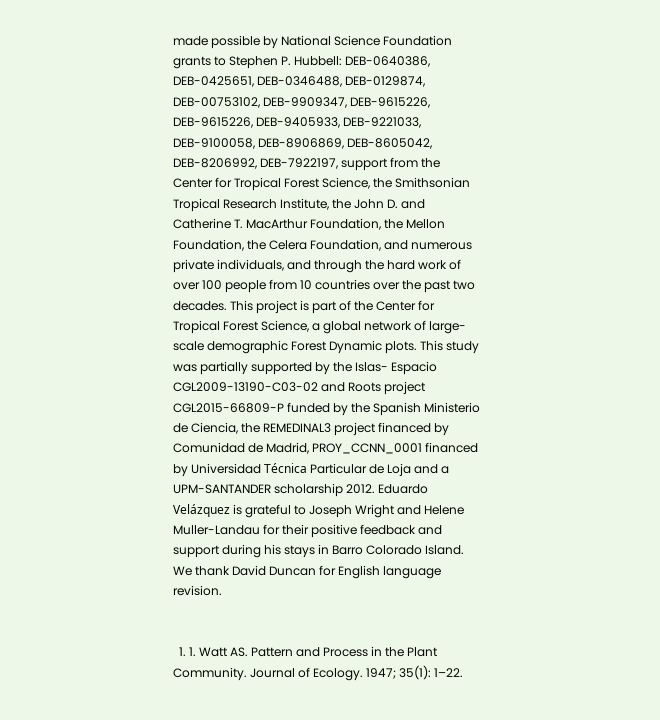made possible by National Science Foundation grants to Stephen P. Hubbell: DEB-0640386, DEB-0425651, DEB-0346488, DEB-0129874, DEB-00753102, DEB-9909347, DEB-9615226, DEB-9615226, DEB-9405933, DEB-9221033, DEB-9100058, DEB-8906869, DEB-8605042, DEB-8206992, DEB-7922197, support from the Center for Tropical Forest Science, the Smithsonian Tropical Research Institute, the John D. and Catherine T. MacArthur Foundation, the Mellon Foundation, the Celera Foundation, and numerous private individuals, and through the hard work of over 100 people from 10 countries over the past two decades. This project is part of the Center for Tropical Forest Science, a global network of large-scale demographic Forest Dynamic plots. This study was partially supported by the Islas- Espacio CGL2009-13190-C03-02 and Roots project CGL2015-66809-P funded by the Spanish Ministerio de Ciencia, the REMEDINAL3 project financed by Comunidad de Madrid, PROY_CCNN_0001 financed by Universidad Técnica Particular de Loja and a UPM-SANTANDER scholarship 2012. Eduardo Velázquez is grateful to Joseph Wright and Helene Muller-Landau for their positive feedback and support during his stays in Barro Colorado Island. We thank David Duncan for English language revision.


  1. 1. Watt AS. Pattern and Process in the Plant Community. Journal of Ecology. 1947; 35(1): 1–22.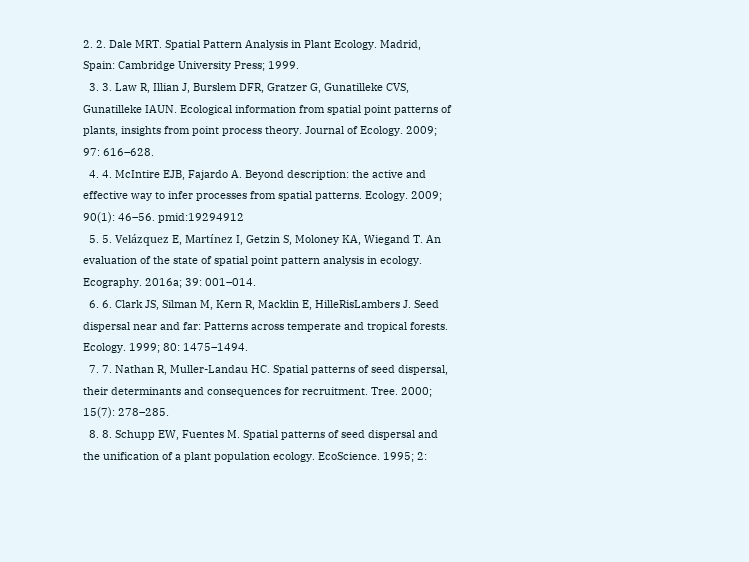2. 2. Dale MRT. Spatial Pattern Analysis in Plant Ecology. Madrid, Spain: Cambridge University Press; 1999.
  3. 3. Law R, Illian J, Burslem DFR, Gratzer G, Gunatilleke CVS, Gunatilleke IAUN. Ecological information from spatial point patterns of plants, insights from point process theory. Journal of Ecology. 2009; 97: 616–628.
  4. 4. McIntire EJB, Fajardo A. Beyond description: the active and effective way to infer processes from spatial patterns. Ecology. 2009; 90(1): 46–56. pmid:19294912
  5. 5. Velázquez E, Martínez I, Getzin S, Moloney KA, Wiegand T. An evaluation of the state of spatial point pattern analysis in ecology. Ecography. 2016a; 39: 001–014.
  6. 6. Clark JS, Silman M, Kern R, Macklin E, HilleRisLambers J. Seed dispersal near and far: Patterns across temperate and tropical forests. Ecology. 1999; 80: 1475–1494.
  7. 7. Nathan R, Muller-Landau HC. Spatial patterns of seed dispersal, their determinants and consequences for recruitment. Tree. 2000; 15(7): 278–285.
  8. 8. Schupp EW, Fuentes M. Spatial patterns of seed dispersal and the unification of a plant population ecology. EcoScience. 1995; 2: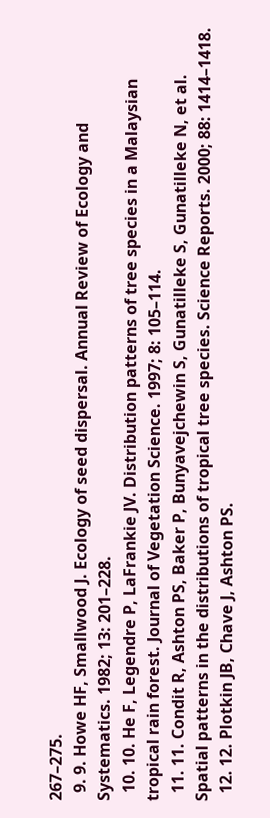267–275.
  9. 9. Howe HF, Smallwood J. Ecology of seed dispersal. Annual Review of Ecology and Systematics. 1982; 13: 201–228.
  10. 10. He F, Legendre P, LaFrankie JV. Distribution patterns of tree species in a Malaysian tropical rain forest. Journal of Vegetation Science. 1997; 8: 105–114.
  11. 11. Condit R, Ashton PS, Baker P, Bunyavejchewin S, Gunatilleke S, Gunatilleke N, et al. Spatial patterns in the distributions of tropical tree species. Science Reports. 2000; 88: 1414–1418.
  12. 12. Plotkin JB, Chave J, Ashton PS.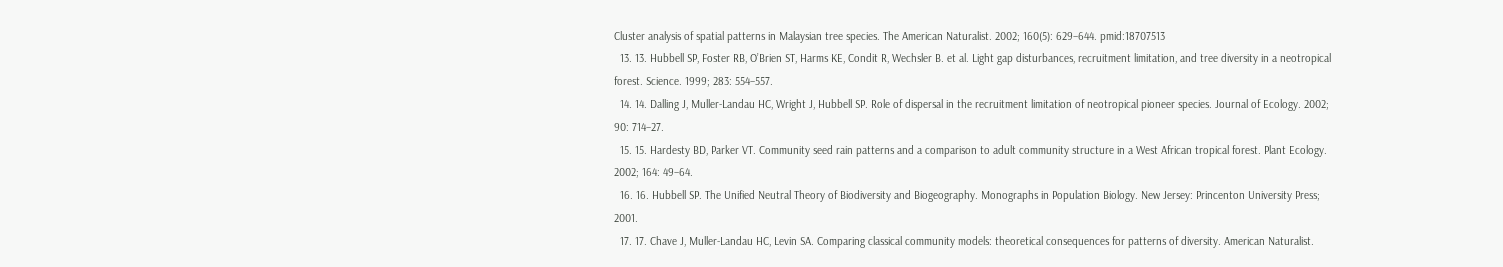Cluster analysis of spatial patterns in Malaysian tree species. The American Naturalist. 2002; 160(5): 629–644. pmid:18707513
  13. 13. Hubbell SP, Foster RB, O’Brien ST, Harms KE, Condit R, Wechsler B. et al. Light gap disturbances, recruitment limitation, and tree diversity in a neotropical forest. Science. 1999; 283: 554–557.
  14. 14. Dalling J, Muller-Landau HC, Wright J, Hubbell SP. Role of dispersal in the recruitment limitation of neotropical pioneer species. Journal of Ecology. 2002; 90: 714–27.
  15. 15. Hardesty BD, Parker VT. Community seed rain patterns and a comparison to adult community structure in a West African tropical forest. Plant Ecology. 2002; 164: 49–64.
  16. 16. Hubbell SP. The Unified Neutral Theory of Biodiversity and Biogeography. Monographs in Population Biology. New Jersey: Princenton University Press; 2001.
  17. 17. Chave J, Muller-Landau HC, Levin SA. Comparing classical community models: theoretical consequences for patterns of diversity. American Naturalist.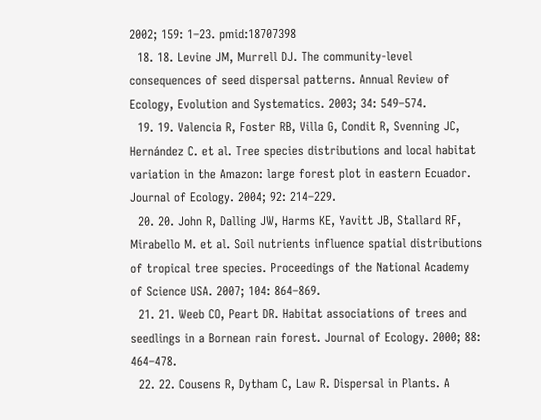2002; 159: 1–23. pmid:18707398
  18. 18. Levine JM, Murrell DJ. The community-level consequences of seed dispersal patterns. Annual Review of Ecology, Evolution and Systematics. 2003; 34: 549–574.
  19. 19. Valencia R, Foster RB, Villa G, Condit R, Svenning JC, Hernández C. et al. Tree species distributions and local habitat variation in the Amazon: large forest plot in eastern Ecuador. Journal of Ecology. 2004; 92: 214–229.
  20. 20. John R, Dalling JW, Harms KE, Yavitt JB, Stallard RF, Mirabello M. et al. Soil nutrients influence spatial distributions of tropical tree species. Proceedings of the National Academy of Science USA. 2007; 104: 864–869.
  21. 21. Weeb CO, Peart DR. Habitat associations of trees and seedlings in a Bornean rain forest. Journal of Ecology. 2000; 88: 464–478.
  22. 22. Cousens R, Dytham C, Law R. Dispersal in Plants. A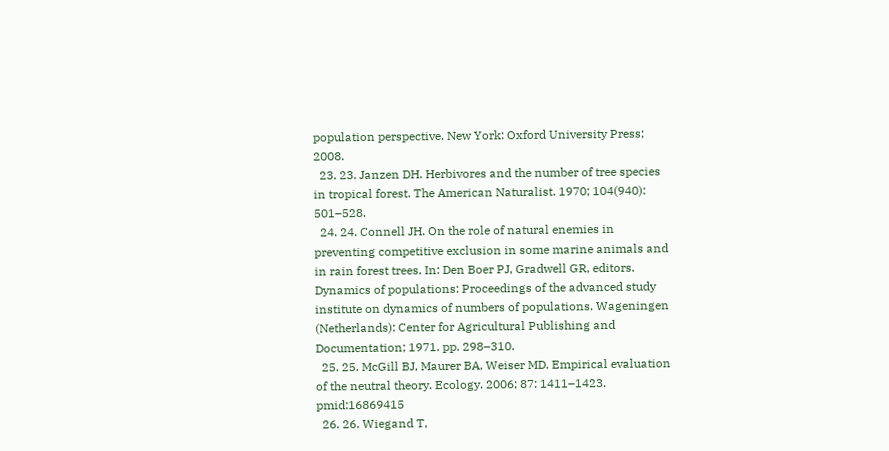population perspective. New York: Oxford University Press; 2008.
  23. 23. Janzen DH. Herbivores and the number of tree species in tropical forest. The American Naturalist. 1970; 104(940): 501–528.
  24. 24. Connell JH. On the role of natural enemies in preventing competitive exclusion in some marine animals and in rain forest trees. In: Den Boer PJ, Gradwell GR, editors. Dynamics of populations: Proceedings of the advanced study institute on dynamics of numbers of populations. Wageningen (Netherlands): Center for Agricultural Publishing and Documentation; 1971. pp. 298–310.
  25. 25. McGill BJ, Maurer BA, Weiser MD. Empirical evaluation of the neutral theory. Ecology. 2006; 87: 1411–1423. pmid:16869415
  26. 26. Wiegand T,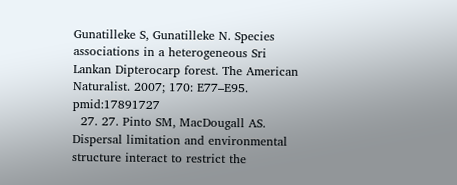Gunatilleke S, Gunatilleke N. Species associations in a heterogeneous Sri Lankan Dipterocarp forest. The American Naturalist. 2007; 170: E77–E95. pmid:17891727
  27. 27. Pinto SM, MacDougall AS. Dispersal limitation and environmental structure interact to restrict the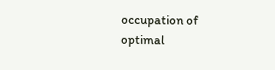occupation of optimal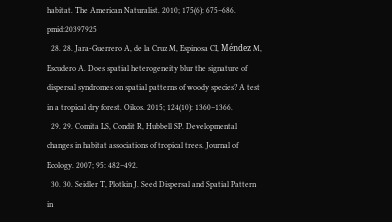habitat. The American Naturalist. 2010; 175(6): 675–686. pmid:20397925
  28. 28. Jara-Guerrero A, de la Cruz M, Espinosa CI, Méndez M, Escudero A. Does spatial heterogeneity blur the signature of dispersal syndromes on spatial patterns of woody species? A test in a tropical dry forest. Oikos. 2015; 124(10): 1360–1366.
  29. 29. Comita LS, Condit R, Hubbell SP. Developmental changes in habitat associations of tropical trees. Journal of Ecology. 2007; 95: 482–492.
  30. 30. Seidler T, Plotkin J. Seed Dispersal and Spatial Pattern in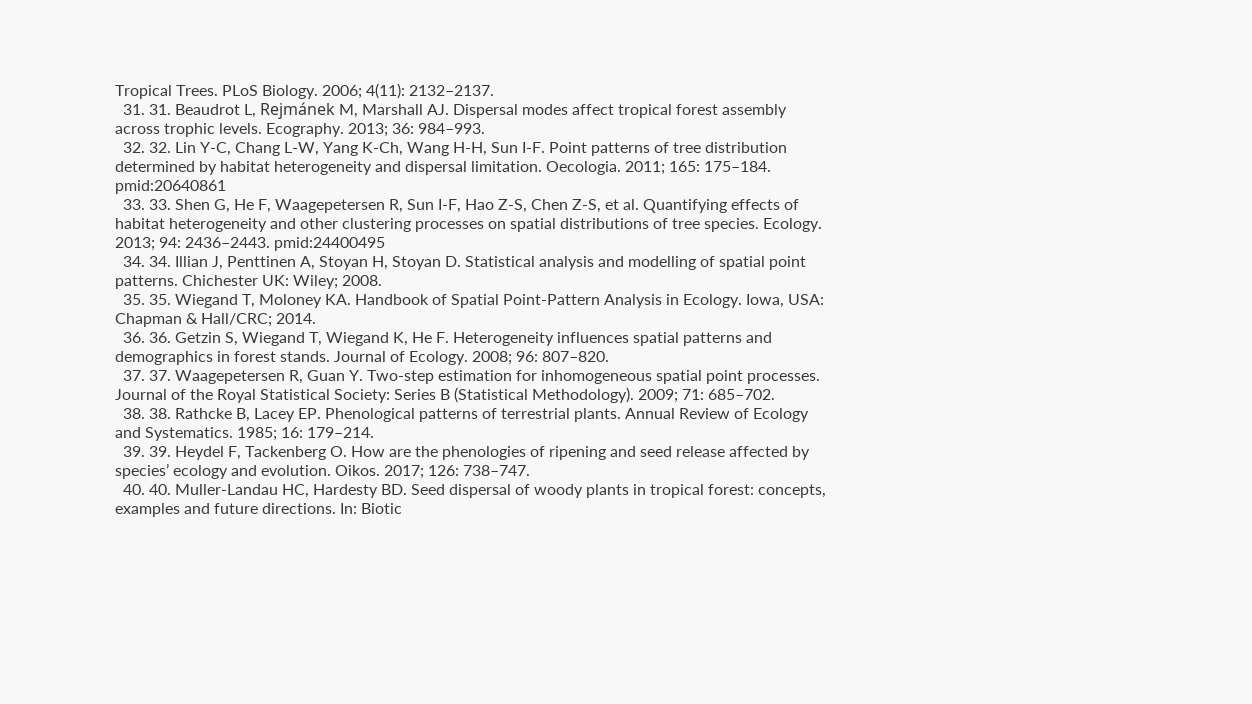Tropical Trees. PLoS Biology. 2006; 4(11): 2132–2137.
  31. 31. Beaudrot L, Rejmánek M, Marshall AJ. Dispersal modes affect tropical forest assembly across trophic levels. Ecography. 2013; 36: 984–993.
  32. 32. Lin Y-C, Chang L-W, Yang K-Ch, Wang H-H, Sun I-F. Point patterns of tree distribution determined by habitat heterogeneity and dispersal limitation. Oecologia. 2011; 165: 175–184. pmid:20640861
  33. 33. Shen G, He F, Waagepetersen R, Sun I-F, Hao Z-S, Chen Z-S, et al. Quantifying effects of habitat heterogeneity and other clustering processes on spatial distributions of tree species. Ecology. 2013; 94: 2436–2443. pmid:24400495
  34. 34. Illian J, Penttinen A, Stoyan H, Stoyan D. Statistical analysis and modelling of spatial point patterns. Chichester UK: Wiley; 2008.
  35. 35. Wiegand T, Moloney KA. Handbook of Spatial Point-Pattern Analysis in Ecology. Iowa, USA: Chapman & Hall/CRC; 2014.
  36. 36. Getzin S, Wiegand T, Wiegand K, He F. Heterogeneity influences spatial patterns and demographics in forest stands. Journal of Ecology. 2008; 96: 807–820.
  37. 37. Waagepetersen R, Guan Y. Two-step estimation for inhomogeneous spatial point processes. Journal of the Royal Statistical Society: Series B (Statistical Methodology). 2009; 71: 685–702.
  38. 38. Rathcke B, Lacey EP. Phenological patterns of terrestrial plants. Annual Review of Ecology and Systematics. 1985; 16: 179–214.
  39. 39. Heydel F, Tackenberg O. How are the phenologies of ripening and seed release affected by species’ ecology and evolution. Oikos. 2017; 126: 738–747.
  40. 40. Muller-Landau HC, Hardesty BD. Seed dispersal of woody plants in tropical forest: concepts, examples and future directions. In: Biotic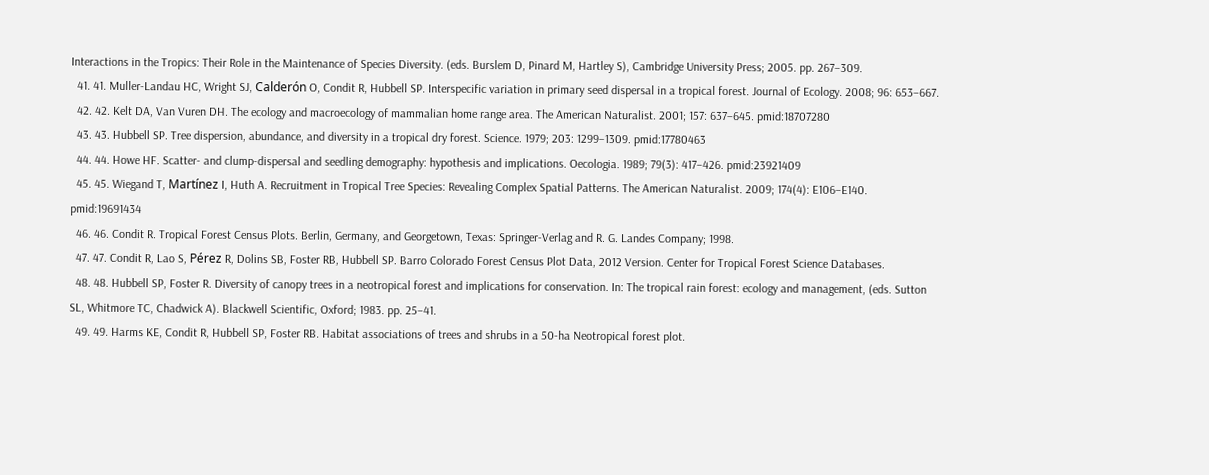Interactions in the Tropics: Their Role in the Maintenance of Species Diversity. (eds. Burslem D, Pinard M, Hartley S), Cambridge University Press; 2005. pp. 267–309.
  41. 41. Muller-Landau HC, Wright SJ, Calderón O, Condit R, Hubbell SP. Interspecific variation in primary seed dispersal in a tropical forest. Journal of Ecology. 2008; 96: 653–667.
  42. 42. Kelt DA, Van Vuren DH. The ecology and macroecology of mammalian home range area. The American Naturalist. 2001; 157: 637–645. pmid:18707280
  43. 43. Hubbell SP. Tree dispersion, abundance, and diversity in a tropical dry forest. Science. 1979; 203: 1299–1309. pmid:17780463
  44. 44. Howe HF. Scatter- and clump-dispersal and seedling demography: hypothesis and implications. Oecologia. 1989; 79(3): 417–426. pmid:23921409
  45. 45. Wiegand T, Martínez I, Huth A. Recruitment in Tropical Tree Species: Revealing Complex Spatial Patterns. The American Naturalist. 2009; 174(4): E106–E140. pmid:19691434
  46. 46. Condit R. Tropical Forest Census Plots. Berlin, Germany, and Georgetown, Texas: Springer-Verlag and R. G. Landes Company; 1998.
  47. 47. Condit R, Lao S, Pérez R, Dolins SB, Foster RB, Hubbell SP. Barro Colorado Forest Census Plot Data, 2012 Version. Center for Tropical Forest Science Databases.
  48. 48. Hubbell SP, Foster R. Diversity of canopy trees in a neotropical forest and implications for conservation. In: The tropical rain forest: ecology and management, (eds. Sutton SL, Whitmore TC, Chadwick A). Blackwell Scientific, Oxford; 1983. pp. 25–41.
  49. 49. Harms KE, Condit R, Hubbell SP, Foster RB. Habitat associations of trees and shrubs in a 50-ha Neotropical forest plot.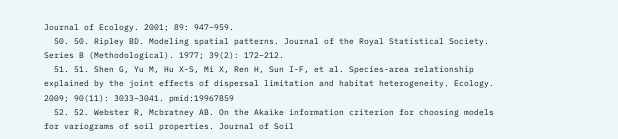Journal of Ecology. 2001; 89: 947–959.
  50. 50. Ripley BD. Modeling spatial patterns. Journal of the Royal Statistical Society. Series B (Methodological). 1977; 39(2): 172–212.
  51. 51. Shen G, Yu M, Hu X-S, Mi X, Ren H, Sun I-F, et al. Species-area relationship explained by the joint effects of dispersal limitation and habitat heterogeneity. Ecology. 2009; 90(11): 3033–3041. pmid:19967859
  52. 52. Webster R, Mcbratney AB. On the Akaike information criterion for choosing models for variograms of soil properties. Journal of Soil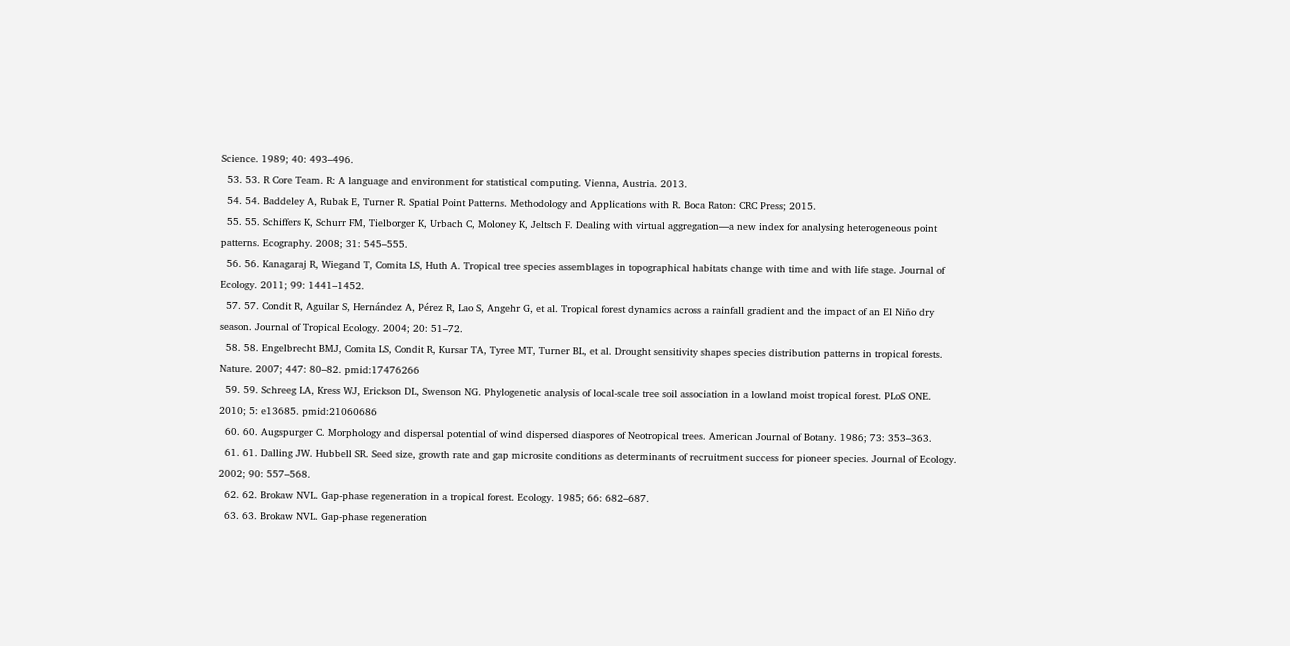Science. 1989; 40: 493–496.
  53. 53. R Core Team. R: A language and environment for statistical computing. Vienna, Austria. 2013.
  54. 54. Baddeley A, Rubak E, Turner R. Spatial Point Patterns. Methodology and Applications with R. Boca Raton: CRC Press; 2015.
  55. 55. Schiffers K, Schurr FM, Tielborger K, Urbach C, Moloney K, Jeltsch F. Dealing with virtual aggregation—a new index for analysing heterogeneous point patterns. Ecography. 2008; 31: 545–555.
  56. 56. Kanagaraj R, Wiegand T, Comita LS, Huth A. Tropical tree species assemblages in topographical habitats change with time and with life stage. Journal of Ecology. 2011; 99: 1441–1452.
  57. 57. Condit R, Aguilar S, Hernández A, Pérez R, Lao S, Angehr G, et al. Tropical forest dynamics across a rainfall gradient and the impact of an El Niño dry season. Journal of Tropical Ecology. 2004; 20: 51–72.
  58. 58. Engelbrecht BMJ, Comita LS, Condit R, Kursar TA, Tyree MT, Turner BL, et al. Drought sensitivity shapes species distribution patterns in tropical forests. Nature. 2007; 447: 80–82. pmid:17476266
  59. 59. Schreeg LA, Kress WJ, Erickson DL, Swenson NG. Phylogenetic analysis of local-scale tree soil association in a lowland moist tropical forest. PLoS ONE. 2010; 5: e13685. pmid:21060686
  60. 60. Augspurger C. Morphology and dispersal potential of wind dispersed diaspores of Neotropical trees. American Journal of Botany. 1986; 73: 353–363.
  61. 61. Dalling JW. Hubbell SR. Seed size, growth rate and gap microsite conditions as determinants of recruitment success for pioneer species. Journal of Ecology. 2002; 90: 557–568.
  62. 62. Brokaw NVL. Gap-phase regeneration in a tropical forest. Ecology. 1985; 66: 682–687.
  63. 63. Brokaw NVL. Gap-phase regeneration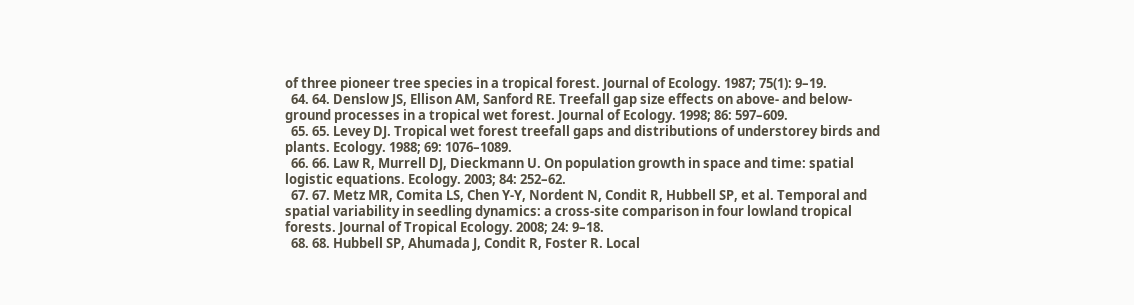of three pioneer tree species in a tropical forest. Journal of Ecology. 1987; 75(1): 9–19.
  64. 64. Denslow JS, Ellison AM, Sanford RE. Treefall gap size effects on above- and below-ground processes in a tropical wet forest. Journal of Ecology. 1998; 86: 597–609.
  65. 65. Levey DJ. Tropical wet forest treefall gaps and distributions of understorey birds and plants. Ecology. 1988; 69: 1076–1089.
  66. 66. Law R, Murrell DJ, Dieckmann U. On population growth in space and time: spatial logistic equations. Ecology. 2003; 84: 252–62.
  67. 67. Metz MR, Comita LS, Chen Y-Y, Nordent N, Condit R, Hubbell SP, et al. Temporal and spatial variability in seedling dynamics: a cross-site comparison in four lowland tropical forests. Journal of Tropical Ecology. 2008; 24: 9–18.
  68. 68. Hubbell SP, Ahumada J, Condit R, Foster R. Local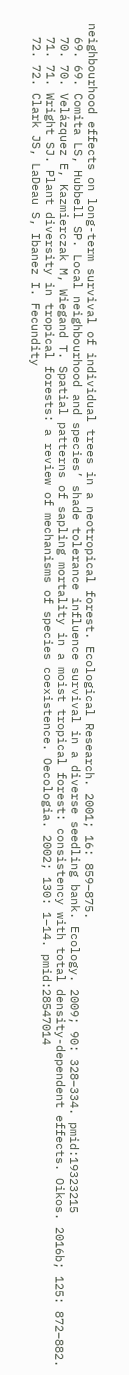neighbourhood effects on long-term survival of individual trees in a neotropical forest. Ecological Research. 2001; 16: 859–875.
  69. 69. Comita LS, Hubbell SP. Local neighbourhood and species’ shade tolerance influence survival in a diverse seedling bank. Ecology. 2009; 90: 328–334. pmid:19323215
  70. 70. Velázquez E, Kazmierczak M, Wiegand T. Spatial patterns of sapling mortality in a moist tropical forest: consistency with total density-dependent effects. Oikos. 2016b; 125: 872–882.
  71. 71. Wright SJ. Plant diversity in tropical forests: a review of mechanisms of species coexistence. Oecologia. 2002; 130: 1–14. pmid:28547014
  72. 72. Clark JS, LaDeau S, Ibanez I. Fecundity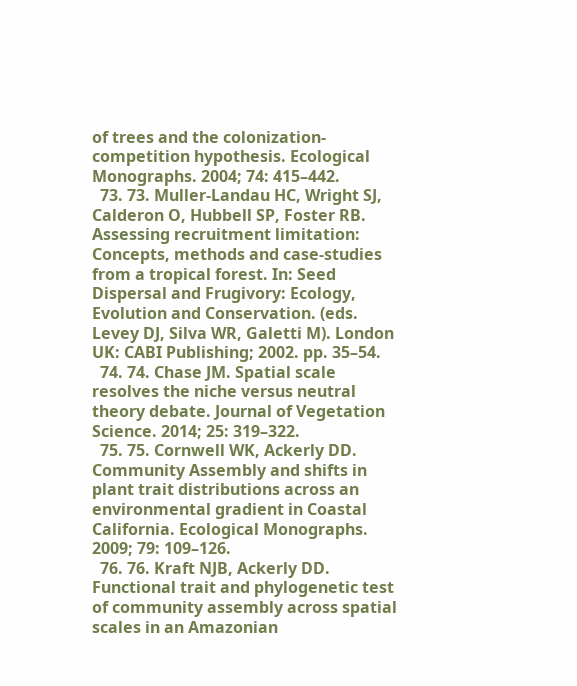of trees and the colonization- competition hypothesis. Ecological Monographs. 2004; 74: 415–442.
  73. 73. Muller-Landau HC, Wright SJ, Calderon O, Hubbell SP, Foster RB. Assessing recruitment limitation: Concepts, methods and case-studies from a tropical forest. In: Seed Dispersal and Frugivory: Ecology, Evolution and Conservation. (eds. Levey DJ, Silva WR, Galetti M). London UK: CABI Publishing; 2002. pp. 35–54.
  74. 74. Chase JM. Spatial scale resolves the niche versus neutral theory debate. Journal of Vegetation Science. 2014; 25: 319–322.
  75. 75. Cornwell WK, Ackerly DD. Community Assembly and shifts in plant trait distributions across an environmental gradient in Coastal California. Ecological Monographs. 2009; 79: 109–126.
  76. 76. Kraft NJB, Ackerly DD. Functional trait and phylogenetic test of community assembly across spatial scales in an Amazonian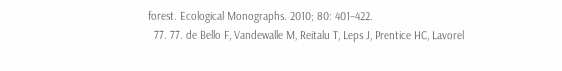forest. Ecological Monographs. 2010; 80: 401–422.
  77. 77. de Bello F, Vandewalle M, Reitalu T, Leps J, Prentice HC, Lavorel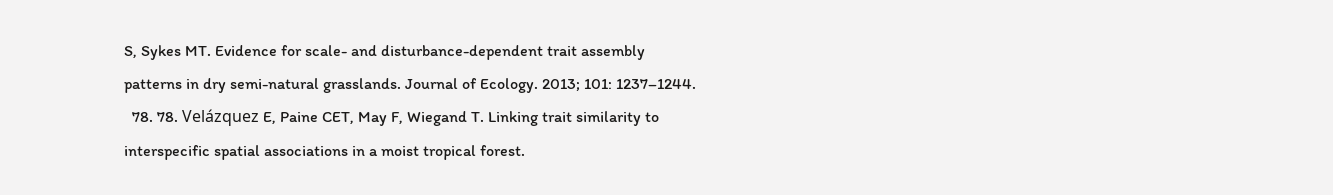S, Sykes MT. Evidence for scale- and disturbance-dependent trait assembly patterns in dry semi-natural grasslands. Journal of Ecology. 2013; 101: 1237–1244.
  78. 78. Velázquez E, Paine CET, May F, Wiegand T. Linking trait similarity to interspecific spatial associations in a moist tropical forest.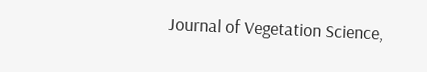Journal of Vegetation Science,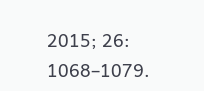2015; 26: 1068–1079.